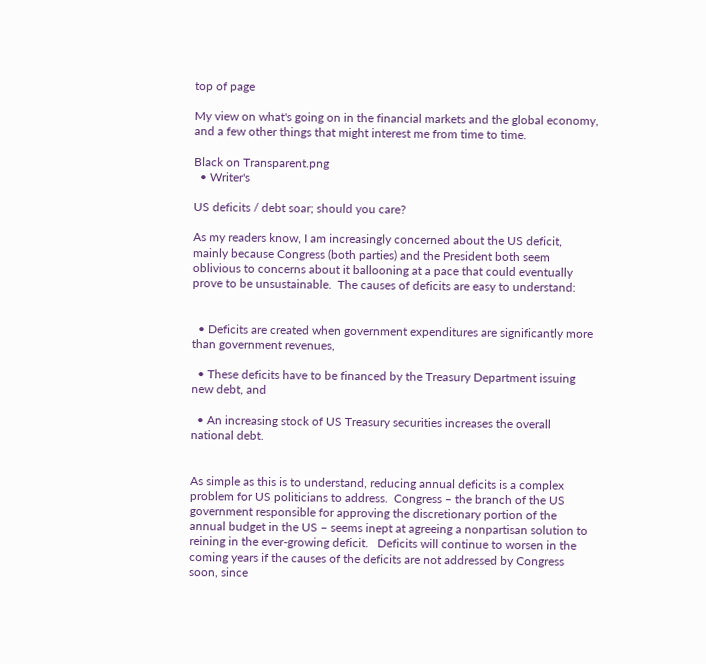top of page

My view on what's going on in the financial markets and the global economy, and a few other things that might interest me from time to time.

Black on Transparent.png
  • Writer's

US deficits / debt soar; should you care?

As my readers know, I am increasingly concerned about the US deficit, mainly because Congress (both parties) and the President both seem oblivious to concerns about it ballooning at a pace that could eventually prove to be unsustainable.  The causes of deficits are easy to understand:


  • Deficits are created when government expenditures are significantly more than government revenues,

  • These deficits have to be financed by the Treasury Department issuing new debt, and

  • An increasing stock of US Treasury securities increases the overall national debt.


As simple as this is to understand, reducing annual deficits is a complex problem for US politicians to address.  Congress – the branch of the US government responsible for approving the discretionary portion of the annual budget in the US – seems inept at agreeing a nonpartisan solution to reining in the ever-growing deficit.   Deficits will continue to worsen in the coming years if the causes of the deficits are not addressed by Congress soon, since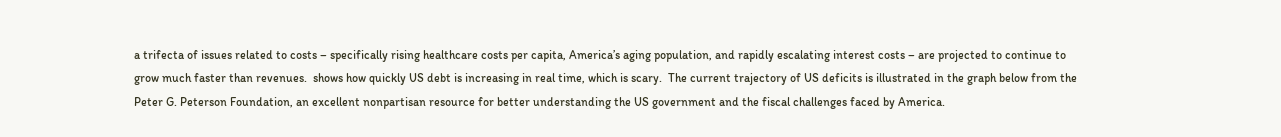a trifecta of issues related to costs – specifically rising healthcare costs per capita, America’s aging population, and rapidly escalating interest costs – are projected to continue to grow much faster than revenues.  shows how quickly US debt is increasing in real time, which is scary.  The current trajectory of US deficits is illustrated in the graph below from the Peter G. Peterson Foundation, an excellent nonpartisan resource for better understanding the US government and the fiscal challenges faced by America.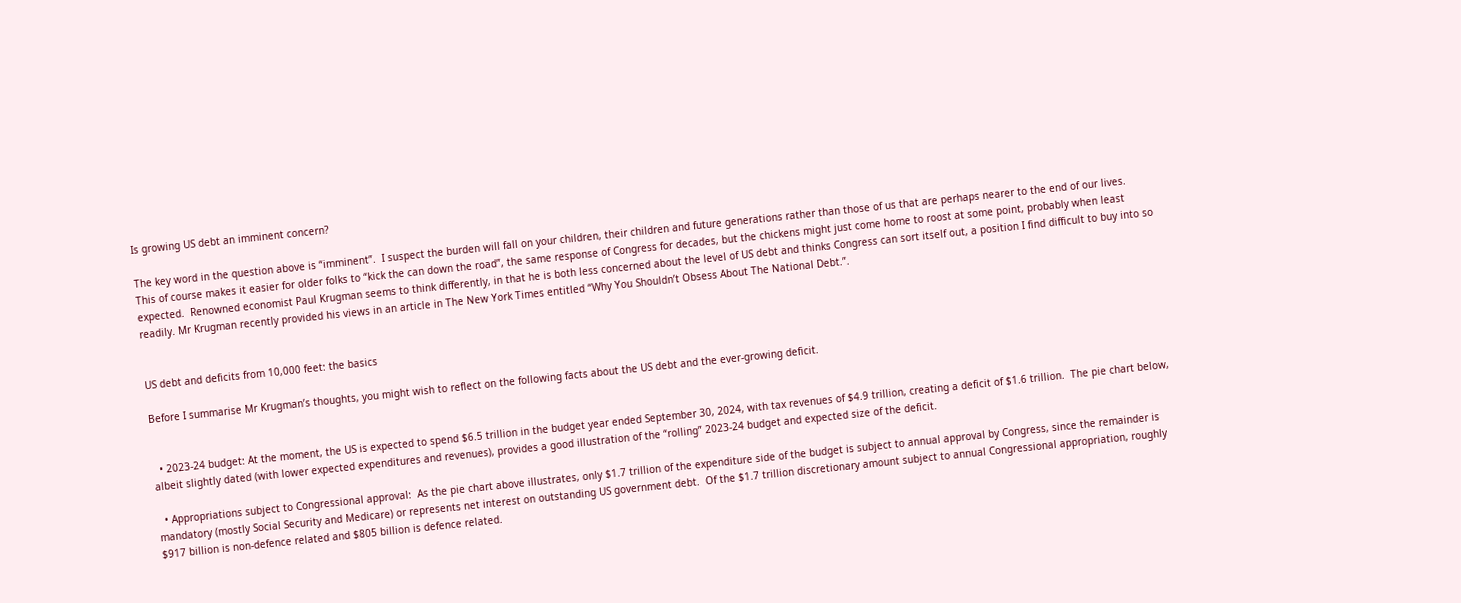Is growing US debt an imminent concern?

The key word in the question above is “imminent”.  I suspect the burden will fall on your children, their children and future generations rather than those of us that are perhaps nearer to the end of our lives.  This of course makes it easier for older folks to “kick the can down the road”, the same response of Congress for decades, but the chickens might just come home to roost at some point, probably when least expected.  Renowned economist Paul Krugman seems to think differently, in that he is both less concerned about the level of US debt and thinks Congress can sort itself out, a position I find difficult to buy into so readily. Mr Krugman recently provided his views in an article in The New York Times entitled “Why You Shouldn’t Obsess About The National Debt.”.


US debt and deficits from 10,000 feet: the basics

Before I summarise Mr Krugman’s thoughts, you might wish to reflect on the following facts about the US debt and the ever-growing deficit.


  • 2023-24 budget: At the moment, the US is expected to spend $6.5 trillion in the budget year ended September 30, 2024, with tax revenues of $4.9 trillion, creating a deficit of $1.6 trillion.  The pie chart below, albeit slightly dated (with lower expected expenditures and revenues), provides a good illustration of the “rolling” 2023-24 budget and expected size of the deficit.

  • Appropriations subject to Congressional approval:  As the pie chart above illustrates, only $1.7 trillion of the expenditure side of the budget is subject to annual approval by Congress, since the remainder is mandatory (mostly Social Security and Medicare) or represents net interest on outstanding US government debt.  Of the $1.7 trillion discretionary amount subject to annual Congressional appropriation, roughly $917 billion is non-defence related and $805 billion is defence related.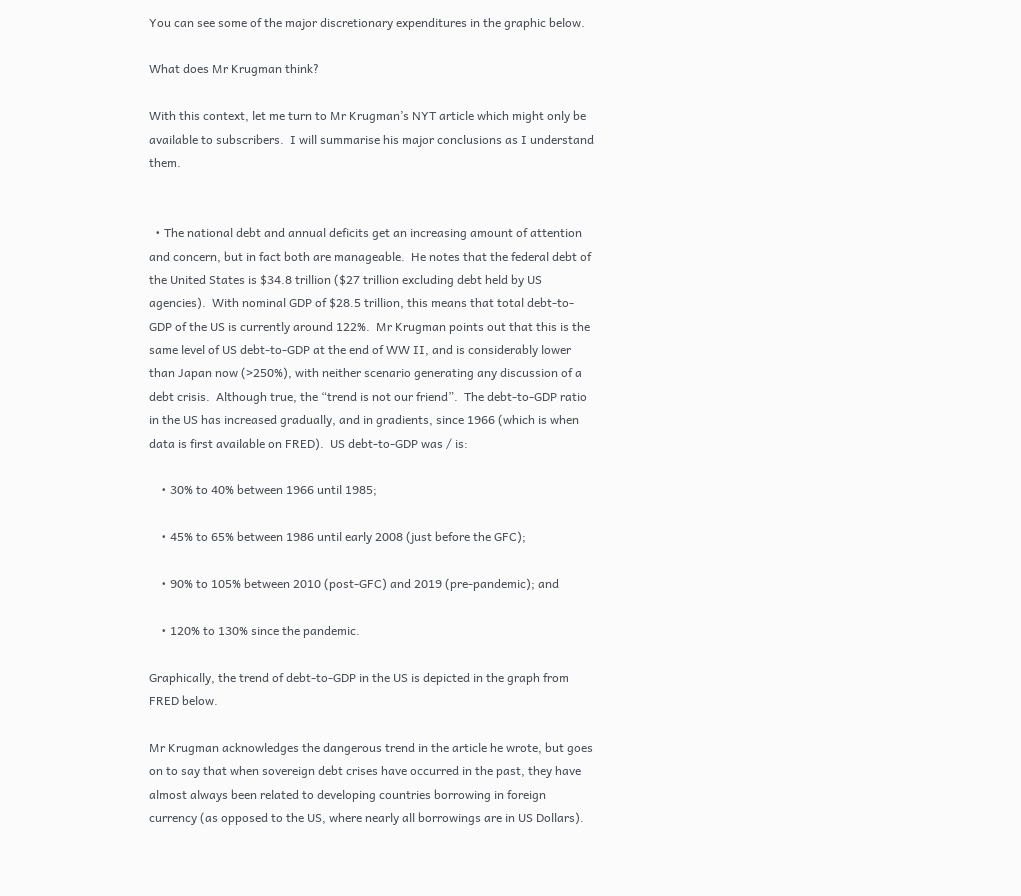You can see some of the major discretionary expenditures in the graphic below.

What does Mr Krugman think?

With this context, let me turn to Mr Krugman’s NYT article which might only be available to subscribers.  I will summarise his major conclusions as I understand them.


  • The national debt and annual deficits get an increasing amount of attention and concern, but in fact both are manageable.  He notes that the federal debt of the United States is $34.8 trillion ($27 trillion excluding debt held by US agencies).  With nominal GDP of $28.5 trillion, this means that total debt-to-GDP of the US is currently around 122%.  Mr Krugman points out that this is the same level of US debt-to-GDP at the end of WW II, and is considerably lower than Japan now (>250%), with neither scenario generating any discussion of a debt crisis.  Although true, the “trend is not our friend”.  The debt-to-GDP ratio in the US has increased gradually, and in gradients, since 1966 (which is when data is first available on FRED).  US debt-to-GDP was / is:

    • 30% to 40% between 1966 until 1985;

    • 45% to 65% between 1986 until early 2008 (just before the GFC);

    • 90% to 105% between 2010 (post-GFC) and 2019 (pre-pandemic); and

    • 120% to 130% since the pandemic.

Graphically, the trend of debt-to-GDP in the US is depicted in the graph from FRED below.

Mr Krugman acknowledges the dangerous trend in the article he wrote, but goes on to say that when sovereign debt crises have occurred in the past, they have almost always been related to developing countries borrowing in foreign currency (as opposed to the US, where nearly all borrowings are in US Dollars).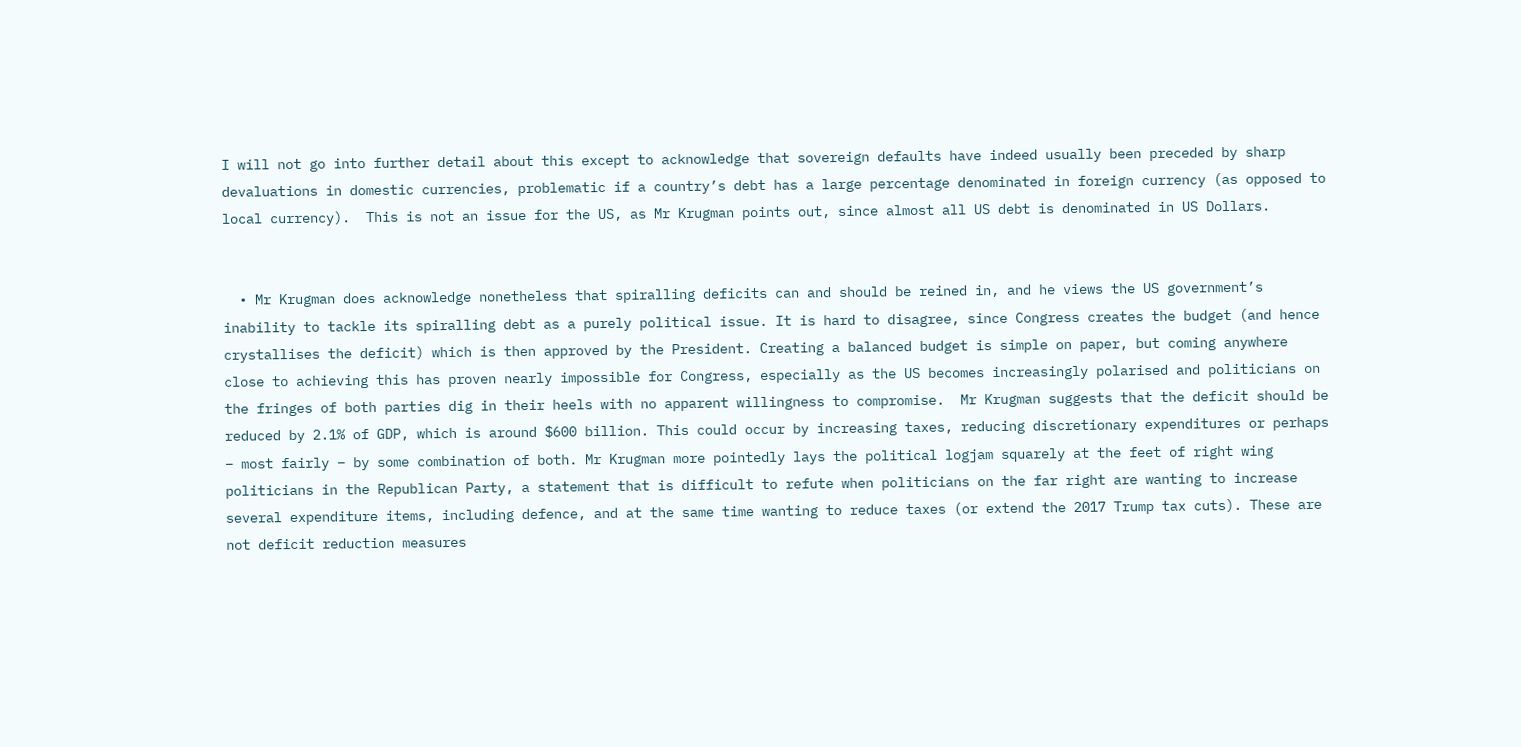I will not go into further detail about this except to acknowledge that sovereign defaults have indeed usually been preceded by sharp devaluations in domestic currencies, problematic if a country’s debt has a large percentage denominated in foreign currency (as opposed to local currency).  This is not an issue for the US, as Mr Krugman points out, since almost all US debt is denominated in US Dollars.


  • Mr Krugman does acknowledge nonetheless that spiralling deficits can and should be reined in, and he views the US government’s inability to tackle its spiralling debt as a purely political issue. It is hard to disagree, since Congress creates the budget (and hence crystallises the deficit) which is then approved by the President. Creating a balanced budget is simple on paper, but coming anywhere close to achieving this has proven nearly impossible for Congress, especially as the US becomes increasingly polarised and politicians on the fringes of both parties dig in their heels with no apparent willingness to compromise.  Mr Krugman suggests that the deficit should be reduced by 2.1% of GDP, which is around $600 billion. This could occur by increasing taxes, reducing discretionary expenditures or perhaps – most fairly – by some combination of both. Mr Krugman more pointedly lays the political logjam squarely at the feet of right wing politicians in the Republican Party, a statement that is difficult to refute when politicians on the far right are wanting to increase several expenditure items, including defence, and at the same time wanting to reduce taxes (or extend the 2017 Trump tax cuts). These are not deficit reduction measures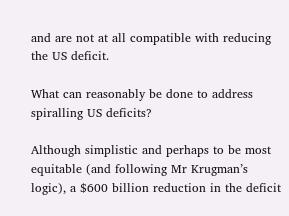and are not at all compatible with reducing the US deficit.

What can reasonably be done to address spiralling US deficits?

Although simplistic and perhaps to be most equitable (and following Mr Krugman’s logic), a $600 billion reduction in the deficit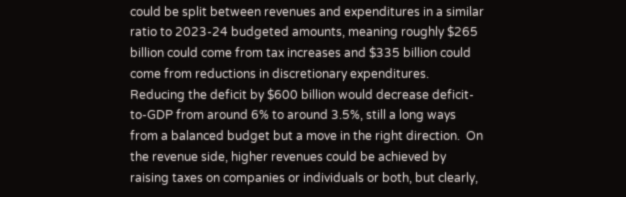could be split between revenues and expenditures in a similar ratio to 2023-24 budgeted amounts, meaning roughly $265 billion could come from tax increases and $335 billion could come from reductions in discretionary expenditures.  Reducing the deficit by $600 billion would decrease deficit-to-GDP from around 6% to around 3.5%, still a long ways from a balanced budget but a move in the right direction.  On the revenue side, higher revenues could be achieved by raising taxes on companies or individuals or both, but clearly,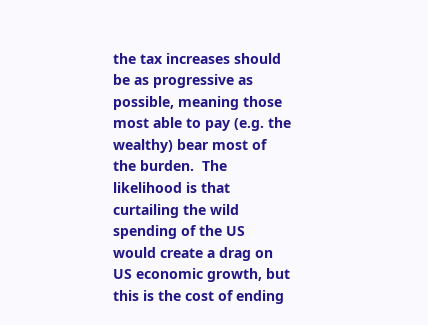the tax increases should be as progressive as possible, meaning those most able to pay (e.g. the wealthy) bear most of the burden.  The likelihood is that curtailing the wild spending of the US would create a drag on US economic growth, but this is the cost of ending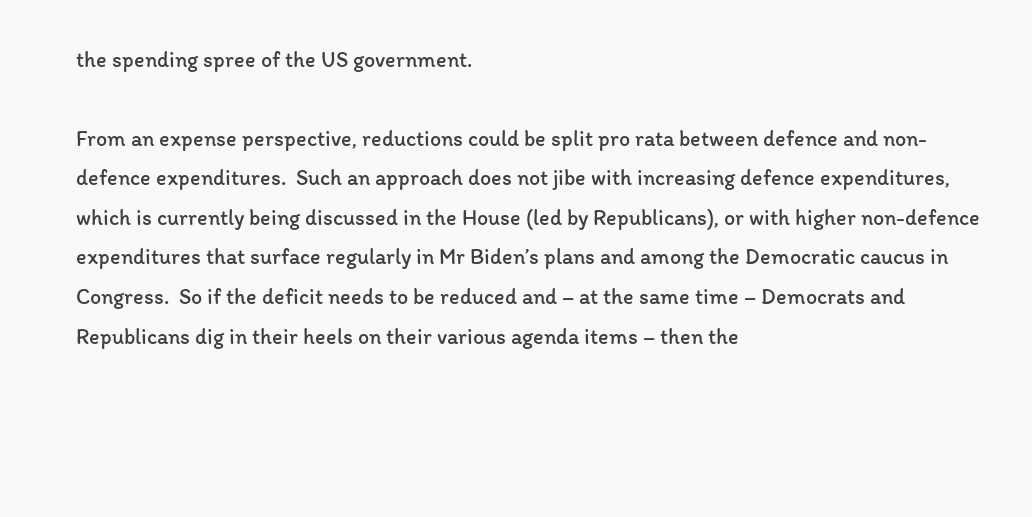the spending spree of the US government.

From an expense perspective, reductions could be split pro rata between defence and non-defence expenditures.  Such an approach does not jibe with increasing defence expenditures, which is currently being discussed in the House (led by Republicans), or with higher non-defence expenditures that surface regularly in Mr Biden’s plans and among the Democratic caucus in Congress.  So if the deficit needs to be reduced and – at the same time – Democrats and Republicans dig in their heels on their various agenda items – then the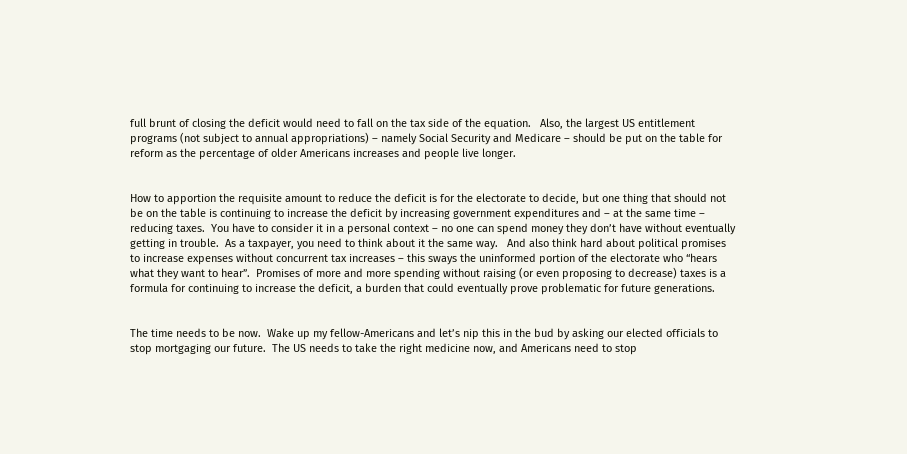full brunt of closing the deficit would need to fall on the tax side of the equation.   Also, the largest US entitlement programs (not subject to annual appropriations) – namely Social Security and Medicare – should be put on the table for reform as the percentage of older Americans increases and people live longer.


How to apportion the requisite amount to reduce the deficit is for the electorate to decide, but one thing that should not be on the table is continuing to increase the deficit by increasing government expenditures and – at the same time – reducing taxes.  You have to consider it in a personal context – no one can spend money they don’t have without eventually getting in trouble.  As a taxpayer, you need to think about it the same way.   And also think hard about political promises to increase expenses without concurrent tax increases – this sways the uninformed portion of the electorate who “hears what they want to hear”.  Promises of more and more spending without raising (or even proposing to decrease) taxes is a formula for continuing to increase the deficit, a burden that could eventually prove problematic for future generations.


The time needs to be now.  Wake up my fellow-Americans and let’s nip this in the bud by asking our elected officials to stop mortgaging our future.  The US needs to take the right medicine now, and Americans need to stop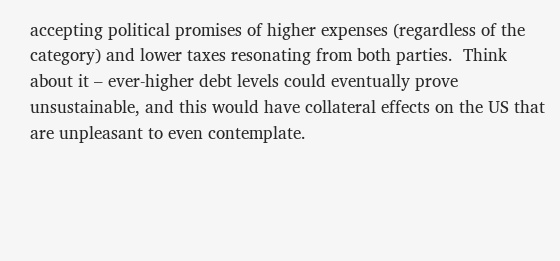accepting political promises of higher expenses (regardless of the category) and lower taxes resonating from both parties.  Think about it – ever-higher debt levels could eventually prove unsustainable, and this would have collateral effects on the US that are unpleasant to even contemplate.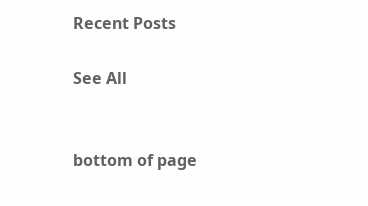Recent Posts

See All


bottom of page